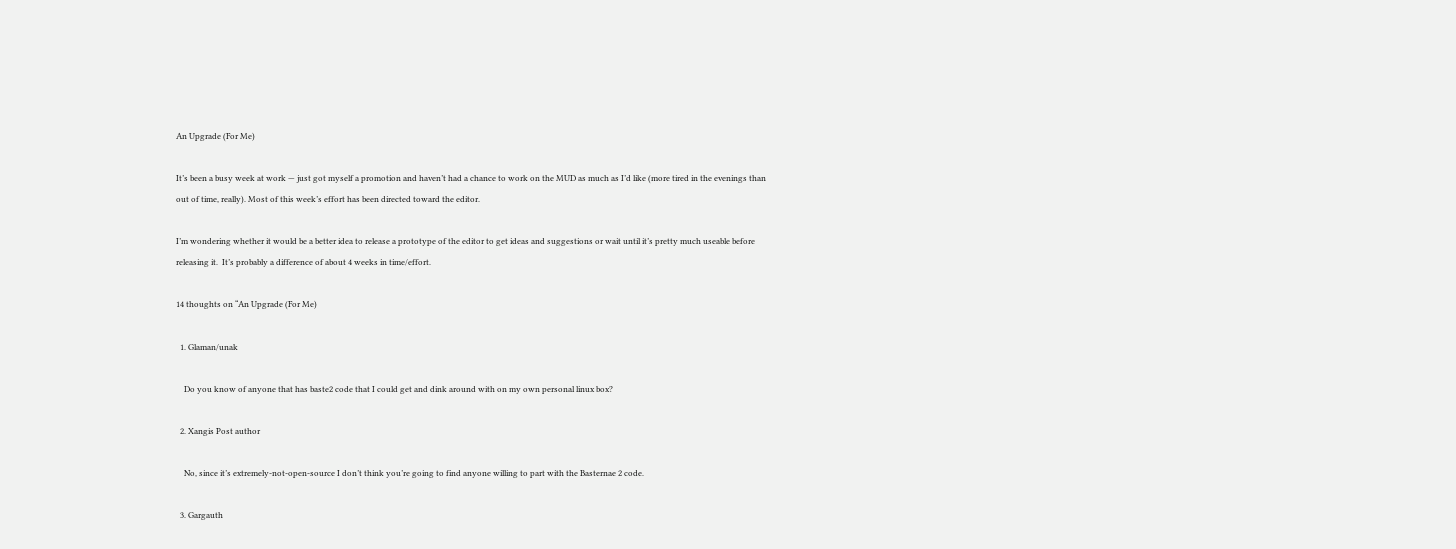An Upgrade (For Me)

It’s been a busy week at work — just got myself a promotion and haven’t had a chance to work on the MUD as much as I’d like (more tired in the evenings than out of time, really). Most of this week’s effort has been directed toward the editor.

I’m wondering whether it would be a better idea to release a prototype of the editor to get ideas and suggestions or wait until it’s pretty much useable before releasing it.  It’s probably a difference of about 4 weeks in time/effort.

14 thoughts on “An Upgrade (For Me)

  1. Glaman/unak

    Do you know of anyone that has baste2 code that I could get and dink around with on my own personal linux box?

  2. Xangis Post author

    No, since it’s extremely-not-open-source I don’t think you’re going to find anyone willing to part with the Basternae 2 code.

  3. Gargauth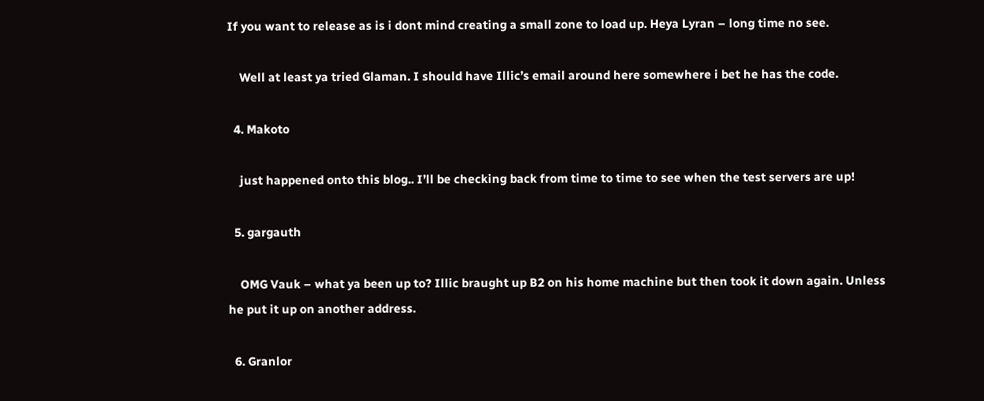If you want to release as is i dont mind creating a small zone to load up. Heya Lyran – long time no see.

    Well at least ya tried Glaman. I should have Illic’s email around here somewhere i bet he has the code.

  4. Makoto

    just happened onto this blog.. I’ll be checking back from time to time to see when the test servers are up!

  5. gargauth

    OMG Vauk – what ya been up to? Illic braught up B2 on his home machine but then took it down again. Unless he put it up on another address.

  6. Granlor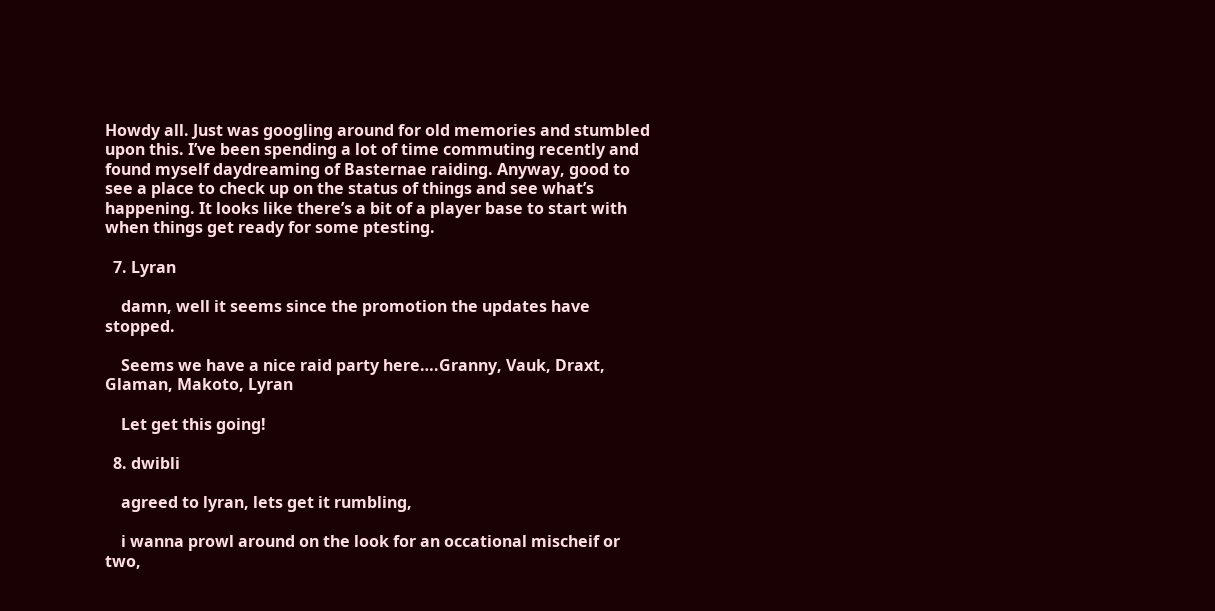Howdy all. Just was googling around for old memories and stumbled upon this. I’ve been spending a lot of time commuting recently and found myself daydreaming of Basternae raiding. Anyway, good to see a place to check up on the status of things and see what’s happening. It looks like there’s a bit of a player base to start with when things get ready for some ptesting.

  7. Lyran

    damn, well it seems since the promotion the updates have stopped.

    Seems we have a nice raid party here….Granny, Vauk, Draxt, Glaman, Makoto, Lyran

    Let get this going!

  8. dwibli

    agreed to lyran, lets get it rumbling,

    i wanna prowl around on the look for an occational mischeif or two,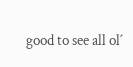good to see all ol´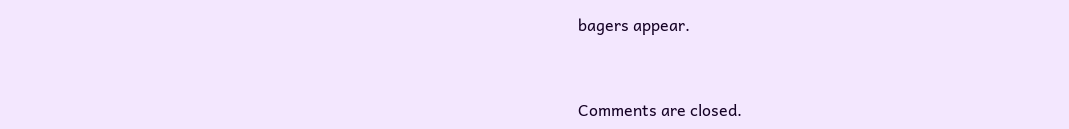bagers appear.


Comments are closed.